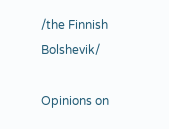/the Finnish Bolshevik/

Opinions on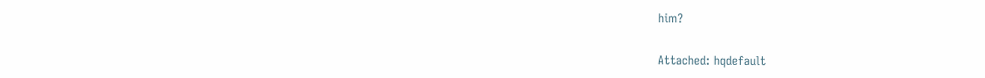him?


Attached: hqdefault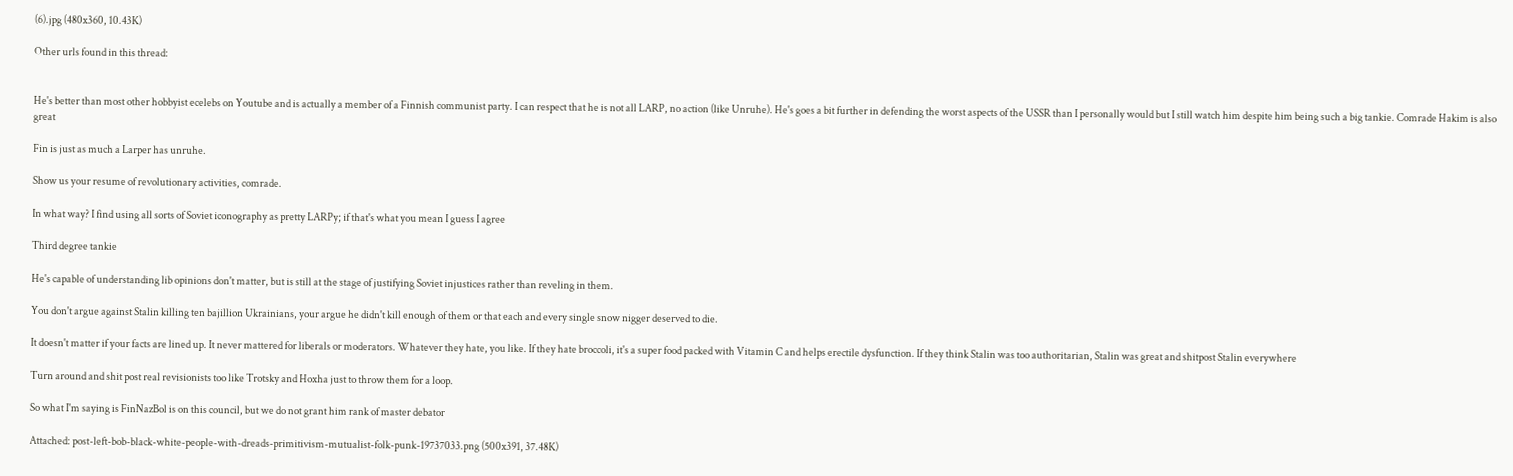(6).jpg (480x360, 10.43K)

Other urls found in this thread:


He's better than most other hobbyist ecelebs on Youtube and is actually a member of a Finnish communist party. I can respect that he is not all LARP, no action (like Unruhe). He's goes a bit further in defending the worst aspects of the USSR than I personally would but I still watch him despite him being such a big tankie. Comrade Hakim is also great

Fin is just as much a Larper has unruhe.

Show us your resume of revolutionary activities, comrade.

In what way? I find using all sorts of Soviet iconography as pretty LARPy; if that's what you mean I guess I agree

Third degree tankie

He's capable of understanding lib opinions don't matter, but is still at the stage of justifying Soviet injustices rather than reveling in them.

You don't argue against Stalin killing ten bajillion Ukrainians, your argue he didn't kill enough of them or that each and every single snow nigger deserved to die.

It doesn't matter if your facts are lined up. It never mattered for liberals or moderators. Whatever they hate, you like. If they hate broccoli, it's a super food packed with Vitamin C and helps erectile dysfunction. If they think Stalin was too authoritarian, Stalin was great and shitpost Stalin everywhere

Turn around and shit post real revisionists too like Trotsky and Hoxha just to throw them for a loop.

So what I'm saying is FinNazBol is on this council, but we do not grant him rank of master debator

Attached: post-left-bob-black-white-people-with-dreads-primitivism-mutualist-folk-punk-19737033.png (500x391, 37.48K)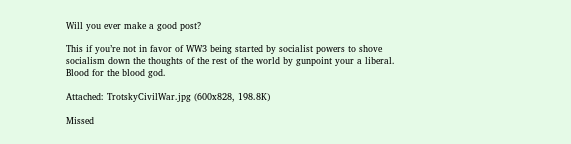Will you ever make a good post?

This if you’re not in favor of WW3 being started by socialist powers to shove socialism down the thoughts of the rest of the world by gunpoint your a liberal. Blood for the blood god.

Attached: TrotskyCivilWar.jpg (600x828, 198.8K)

Missed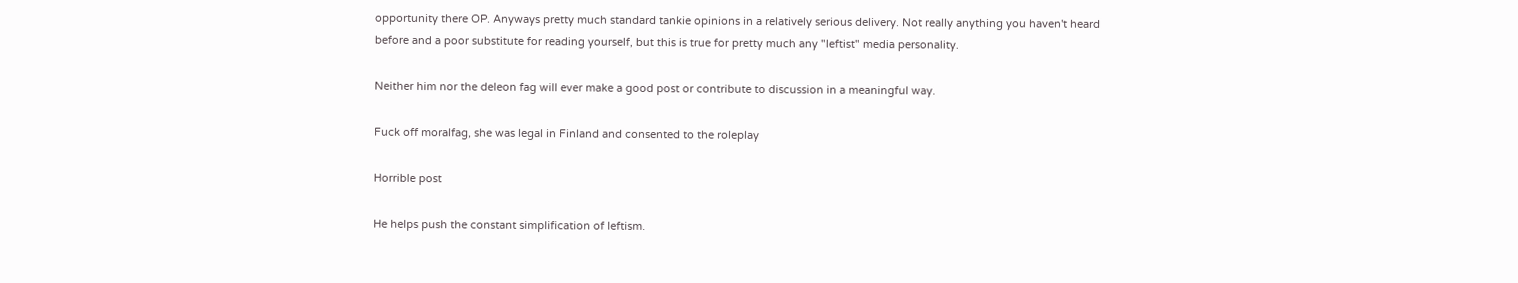opportunity there OP. Anyways pretty much standard tankie opinions in a relatively serious delivery. Not really anything you haven't heard before and a poor substitute for reading yourself, but this is true for pretty much any "leftist" media personality.

Neither him nor the deleon fag will ever make a good post or contribute to discussion in a meaningful way.

Fuck off moralfag, she was legal in Finland and consented to the roleplay

Horrible post

He helps push the constant simplification of leftism.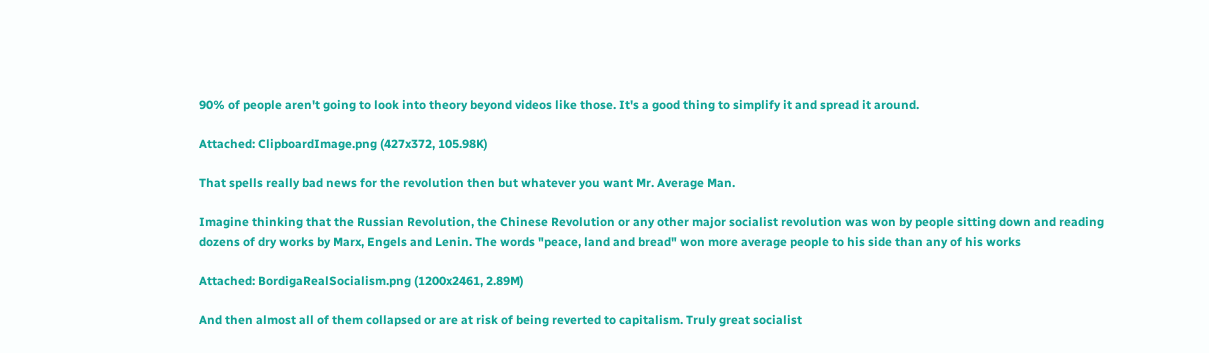90% of people aren't going to look into theory beyond videos like those. It's a good thing to simplify it and spread it around.

Attached: ClipboardImage.png (427x372, 105.98K)

That spells really bad news for the revolution then but whatever you want Mr. Average Man.

Imagine thinking that the Russian Revolution, the Chinese Revolution or any other major socialist revolution was won by people sitting down and reading dozens of dry works by Marx, Engels and Lenin. The words "peace, land and bread" won more average people to his side than any of his works

Attached: BordigaRealSocialism.png (1200x2461, 2.89M)

And then almost all of them collapsed or are at risk of being reverted to capitalism. Truly great socialist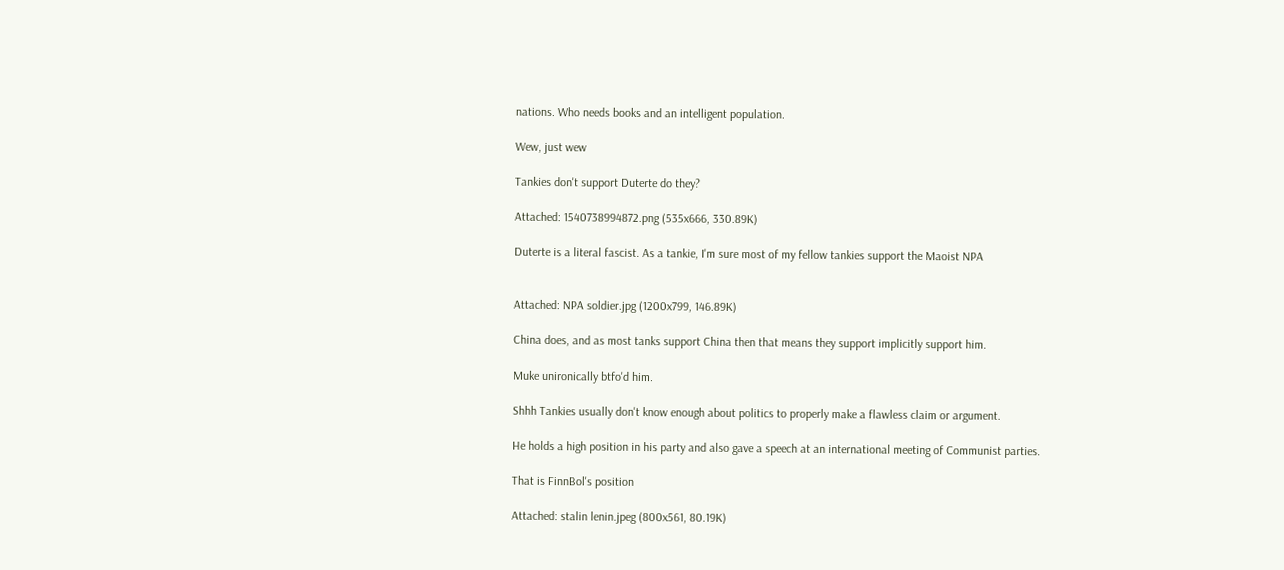nations. Who needs books and an intelligent population.

Wew, just wew

Tankies don't support Duterte do they?

Attached: 1540738994872.png (535x666, 330.89K)

Duterte is a literal fascist. As a tankie, I'm sure most of my fellow tankies support the Maoist NPA


Attached: NPA soldier.jpg (1200x799, 146.89K)

China does, and as most tanks support China then that means they support implicitly support him.

Muke unironically btfo'd him.

Shhh Tankies usually don't know enough about politics to properly make a flawless claim or argument.

He holds a high position in his party and also gave a speech at an international meeting of Communist parties.

That is FinnBol's position

Attached: stalin lenin.jpeg (800x561, 80.19K)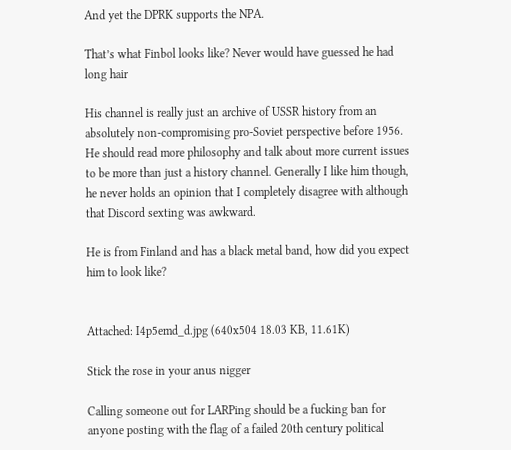And yet the DPRK supports the NPA.

That’s what Finbol looks like? Never would have guessed he had long hair

His channel is really just an archive of USSR history from an absolutely non-compromising pro-Soviet perspective before 1956. He should read more philosophy and talk about more current issues to be more than just a history channel. Generally I like him though, he never holds an opinion that I completely disagree with although that Discord sexting was awkward.

He is from Finland and has a black metal band, how did you expect him to look like?


Attached: I4p5emd_d.jpg (640x504 18.03 KB, 11.61K)

Stick the rose in your anus nigger

Calling someone out for LARPing should be a fucking ban for anyone posting with the flag of a failed 20th century political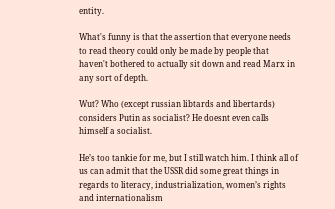entity.

What's funny is that the assertion that everyone needs to read theory could only be made by people that haven't bothered to actually sit down and read Marx in any sort of depth.

Wut? Who (except russian libtards and libertards) considers Putin as socialist? He doesnt even calls himself a socialist.

He’s too tankie for me, but I still watch him. I think all of us can admit that the USSR did some great things in regards to literacy, industrialization, women’s rights and internationalism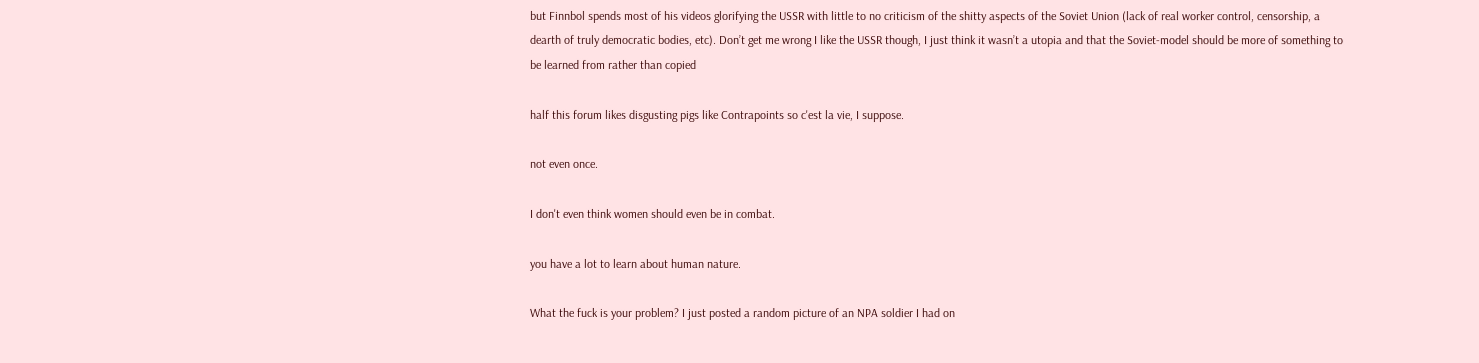but Finnbol spends most of his videos glorifying the USSR with little to no criticism of the shitty aspects of the Soviet Union (lack of real worker control, censorship, a dearth of truly democratic bodies, etc). Don’t get me wrong I like the USSR though, I just think it wasn’t a utopia and that the Soviet-model should be more of something to be learned from rather than copied

half this forum likes disgusting pigs like Contrapoints so c'est la vie, I suppose.

not even once.

I don't even think women should even be in combat.

you have a lot to learn about human nature.

What the fuck is your problem? I just posted a random picture of an NPA soldier I had on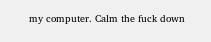my computer. Calm the fuck down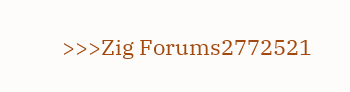>>>Zig Forums2772521